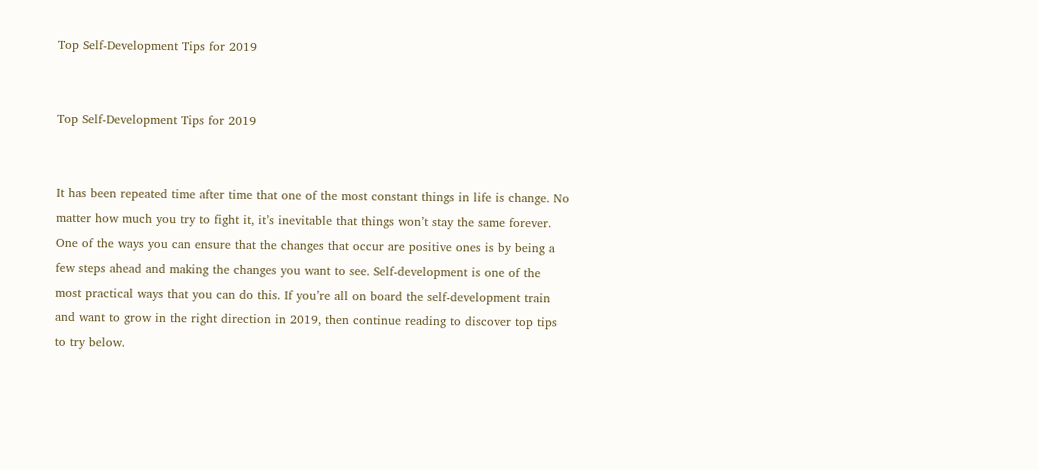Top Self-Development Tips for 2019


Top Self-Development Tips for 2019


It has been repeated time after time that one of the most constant things in life is change. No matter how much you try to fight it, it’s inevitable that things won’t stay the same forever. One of the ways you can ensure that the changes that occur are positive ones is by being a few steps ahead and making the changes you want to see. Self-development is one of the most practical ways that you can do this. If you’re all on board the self-development train and want to grow in the right direction in 2019, then continue reading to discover top tips to try below.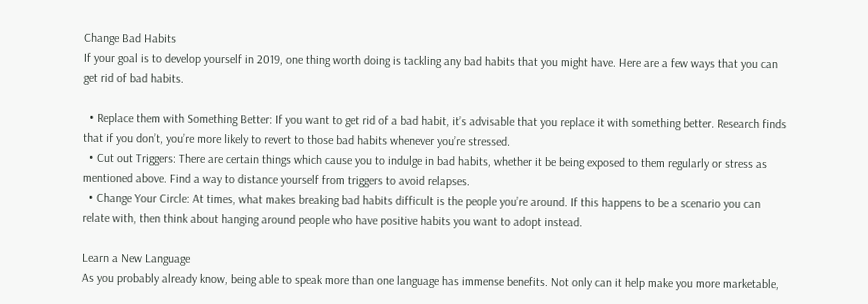Change Bad Habits
If your goal is to develop yourself in 2019, one thing worth doing is tackling any bad habits that you might have. Here are a few ways that you can get rid of bad habits.

  • Replace them with Something Better: If you want to get rid of a bad habit, it’s advisable that you replace it with something better. Research finds that if you don’t, you’re more likely to revert to those bad habits whenever you’re stressed.
  • Cut out Triggers: There are certain things which cause you to indulge in bad habits, whether it be being exposed to them regularly or stress as mentioned above. Find a way to distance yourself from triggers to avoid relapses.
  • Change Your Circle: At times, what makes breaking bad habits difficult is the people you’re around. If this happens to be a scenario you can relate with, then think about hanging around people who have positive habits you want to adopt instead.

Learn a New Language
As you probably already know, being able to speak more than one language has immense benefits. Not only can it help make you more marketable,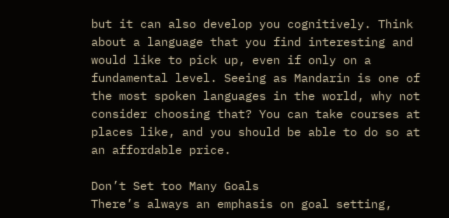but it can also develop you cognitively. Think about a language that you find interesting and would like to pick up, even if only on a fundamental level. Seeing as Mandarin is one of the most spoken languages in the world, why not consider choosing that? You can take courses at places like, and you should be able to do so at an affordable price.

Don’t Set too Many Goals
There’s always an emphasis on goal setting,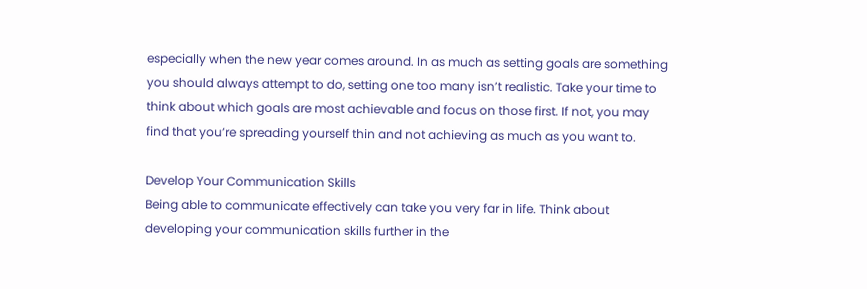especially when the new year comes around. In as much as setting goals are something you should always attempt to do, setting one too many isn’t realistic. Take your time to think about which goals are most achievable and focus on those first. If not, you may find that you’re spreading yourself thin and not achieving as much as you want to.

Develop Your Communication Skills
Being able to communicate effectively can take you very far in life. Think about developing your communication skills further in the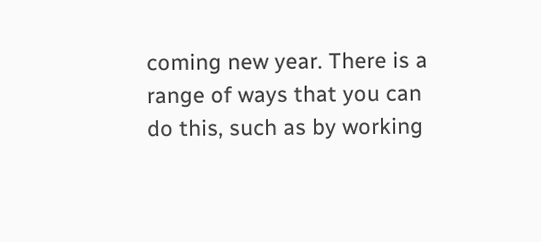coming new year. There is a range of ways that you can do this, such as by working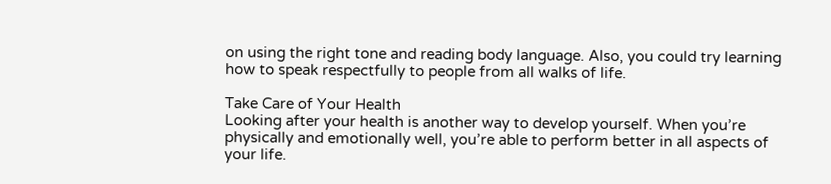on using the right tone and reading body language. Also, you could try learning how to speak respectfully to people from all walks of life.

Take Care of Your Health
Looking after your health is another way to develop yourself. When you’re physically and emotionally well, you’re able to perform better in all aspects of your life.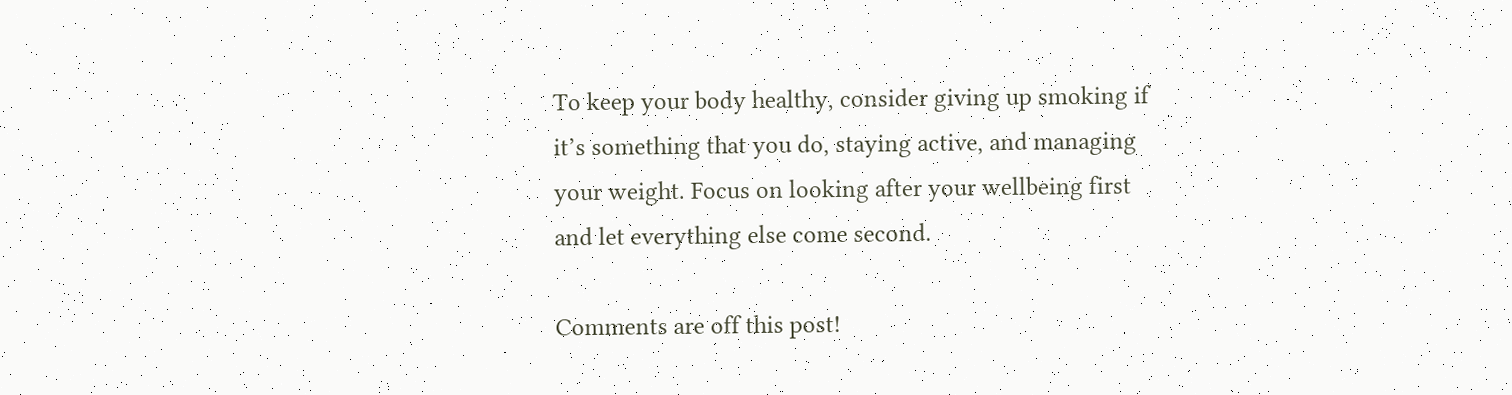To keep your body healthy, consider giving up smoking if it’s something that you do, staying active, and managing your weight. Focus on looking after your wellbeing first and let everything else come second.

Comments are off this post!